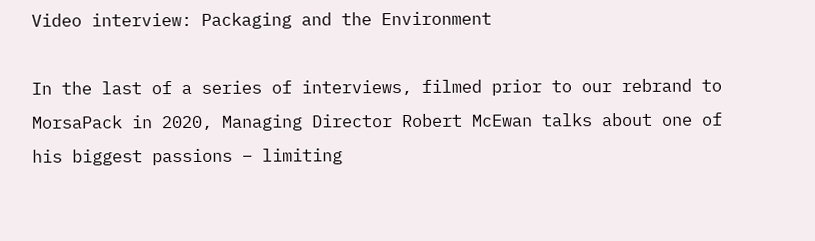Video interview: Packaging and the Environment

In the last of a series of interviews, filmed prior to our rebrand to MorsaPack in 2020, Managing Director Robert McEwan talks about one of his biggest passions – limiting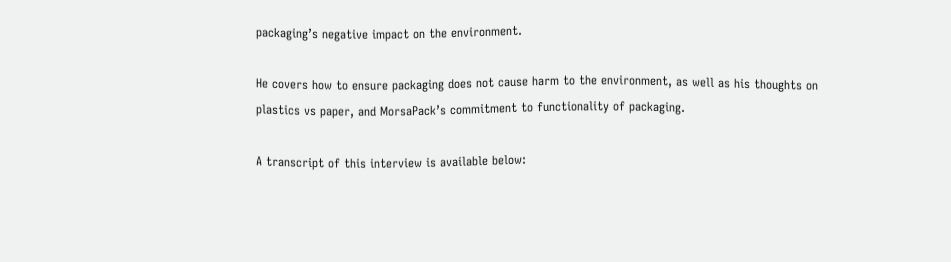packaging’s negative impact on the environment.

He covers how to ensure packaging does not cause harm to the environment, as well as his thoughts on plastics vs paper, and MorsaPack’s commitment to functionality of packaging.

A transcript of this interview is available below: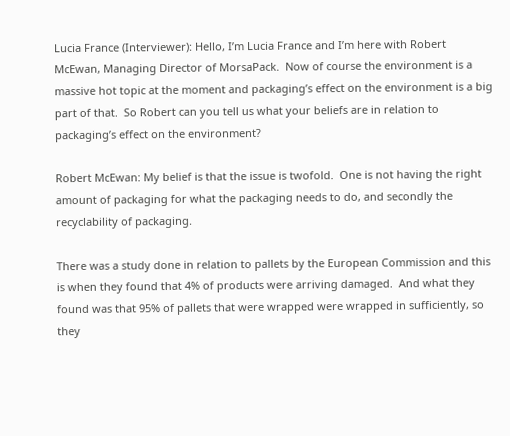Lucia France (Interviewer): Hello, I’m Lucia France and I’m here with Robert McEwan, Managing Director of MorsaPack.  Now of course the environment is a massive hot topic at the moment and packaging’s effect on the environment is a big part of that.  So Robert can you tell us what your beliefs are in relation to packaging’s effect on the environment?

Robert McEwan: My belief is that the issue is twofold.  One is not having the right amount of packaging for what the packaging needs to do, and secondly the recyclability of packaging.

There was a study done in relation to pallets by the European Commission and this is when they found that 4% of products were arriving damaged.  And what they found was that 95% of pallets that were wrapped were wrapped in sufficiently, so they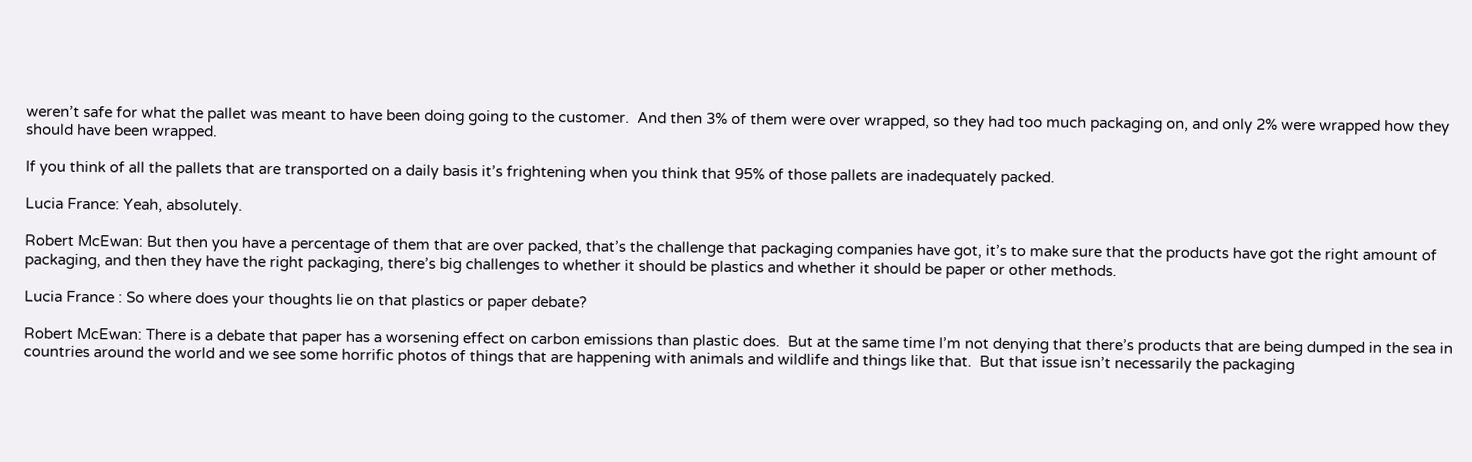weren’t safe for what the pallet was meant to have been doing going to the customer.  And then 3% of them were over wrapped, so they had too much packaging on, and only 2% were wrapped how they should have been wrapped.

If you think of all the pallets that are transported on a daily basis it’s frightening when you think that 95% of those pallets are inadequately packed.

Lucia France: Yeah, absolutely.

Robert McEwan: But then you have a percentage of them that are over packed, that’s the challenge that packaging companies have got, it’s to make sure that the products have got the right amount of packaging, and then they have the right packaging, there’s big challenges to whether it should be plastics and whether it should be paper or other methods.

Lucia France : So where does your thoughts lie on that plastics or paper debate?

Robert McEwan: There is a debate that paper has a worsening effect on carbon emissions than plastic does.  But at the same time I’m not denying that there’s products that are being dumped in the sea in countries around the world and we see some horrific photos of things that are happening with animals and wildlife and things like that.  But that issue isn’t necessarily the packaging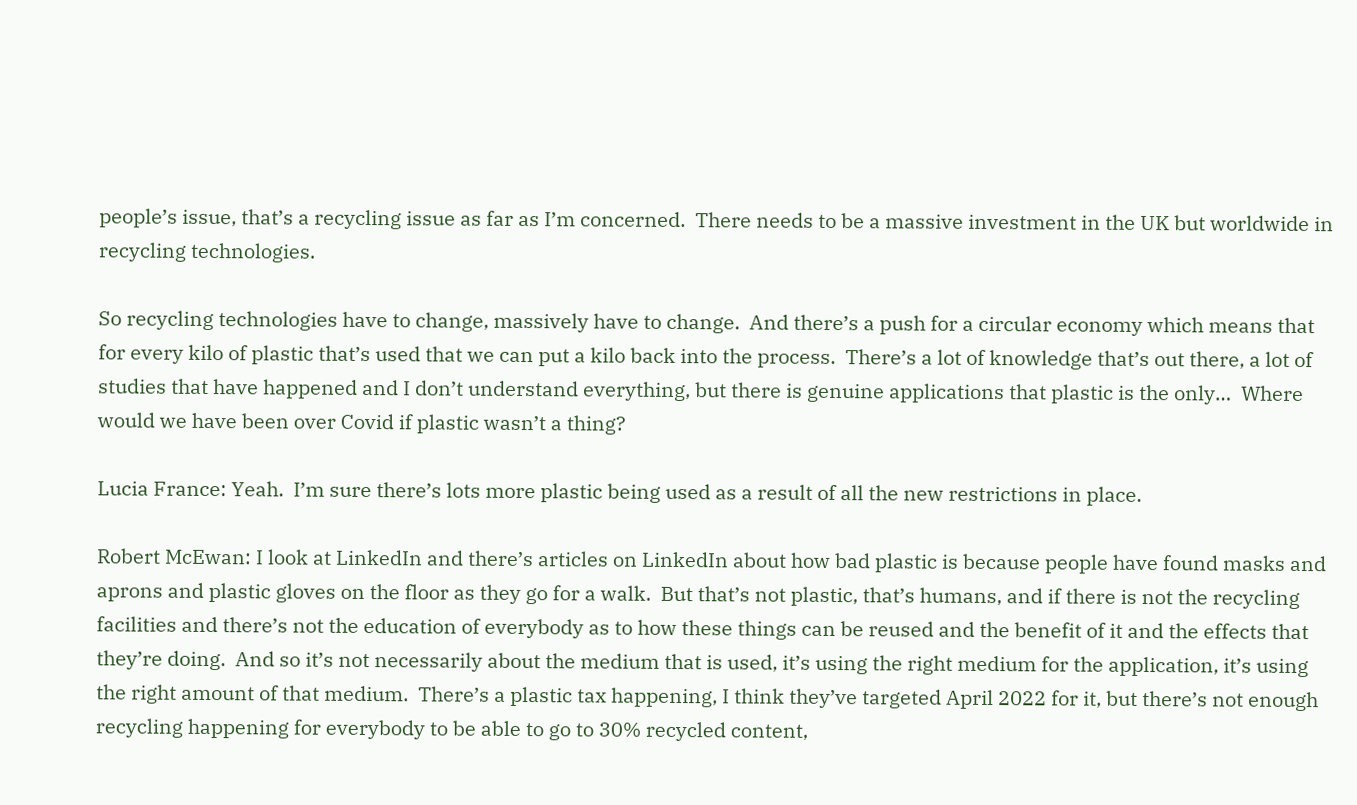people’s issue, that’s a recycling issue as far as I’m concerned.  There needs to be a massive investment in the UK but worldwide in recycling technologies.

So recycling technologies have to change, massively have to change.  And there’s a push for a circular economy which means that for every kilo of plastic that’s used that we can put a kilo back into the process.  There’s a lot of knowledge that’s out there, a lot of studies that have happened and I don’t understand everything, but there is genuine applications that plastic is the only…  Where would we have been over Covid if plastic wasn’t a thing?

Lucia France: Yeah.  I’m sure there’s lots more plastic being used as a result of all the new restrictions in place.

Robert McEwan: I look at LinkedIn and there’s articles on LinkedIn about how bad plastic is because people have found masks and aprons and plastic gloves on the floor as they go for a walk.  But that’s not plastic, that’s humans, and if there is not the recycling facilities and there’s not the education of everybody as to how these things can be reused and the benefit of it and the effects that they’re doing.  And so it’s not necessarily about the medium that is used, it’s using the right medium for the application, it’s using the right amount of that medium.  There’s a plastic tax happening, I think they’ve targeted April 2022 for it, but there’s not enough recycling happening for everybody to be able to go to 30% recycled content,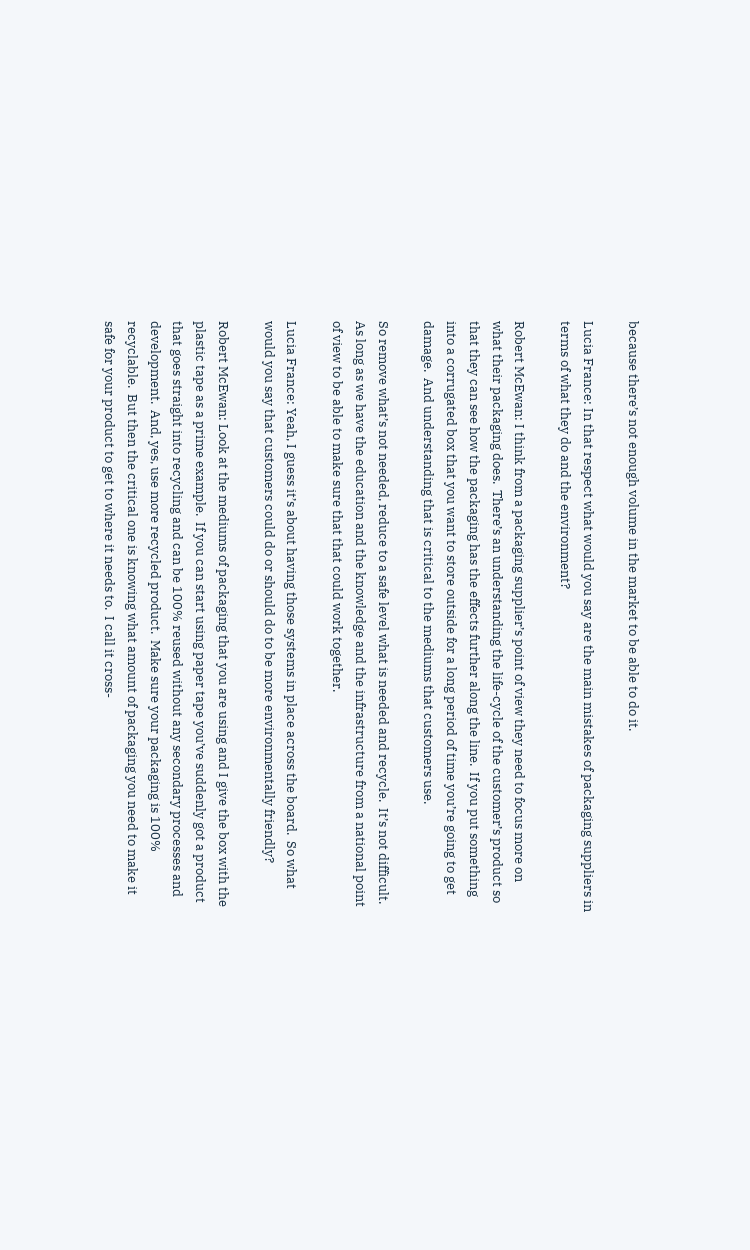because there’s not enough volume in the market to be able to do it.

Lucia France: In that respect what would you say are the main mistakes of packaging suppliers in terms of what they do and the environment?

Robert McEwan: I think from a packaging supplier’s point of view they need to focus more on what their packaging does.  There’s an understanding the life-cycle of the customer’s product so that they can see how the packaging has the effects further along the line.  If you put something into a corrugated box that you want to store outside for a long period of time you’re going to get damage.  And understanding that is critical to the mediums that customers use.

So remove what’s not needed, reduce to a safe level what is needed and recycle.  It’s not difficult.  As long as we have the education and the knowledge and the infrastructure from a national point of view to be able to make sure that that could work together.

Lucia France: Yeah, I guess it’s about having those systems in place across the board.  So what would you say that customers could do or should do to be more environmentally friendly?

Robert McEwan: Look at the mediums of packaging that you are using and I give the box with the plastic tape as a prime example.  If you can start using paper tape you’ve suddenly got a product that goes straight into recycling and can be 100% reused without any secondary processes and development.  And, yes, use more recycled product.  Make sure your packaging is 100% recyclable.  But then the critical one is knowing what amount of packaging you need to make it safe for your product to get to where it needs to.  I call it cross-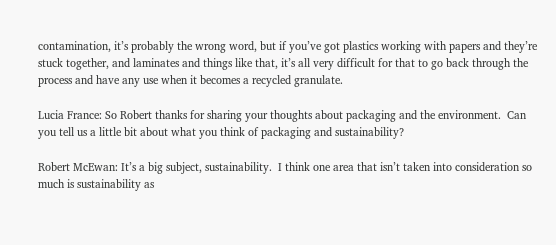contamination, it’s probably the wrong word, but if you’ve got plastics working with papers and they’re stuck together, and laminates and things like that, it’s all very difficult for that to go back through the process and have any use when it becomes a recycled granulate.

Lucia France: So Robert thanks for sharing your thoughts about packaging and the environment.  Can you tell us a little bit about what you think of packaging and sustainability?

Robert McEwan: It’s a big subject, sustainability.  I think one area that isn’t taken into consideration so much is sustainability as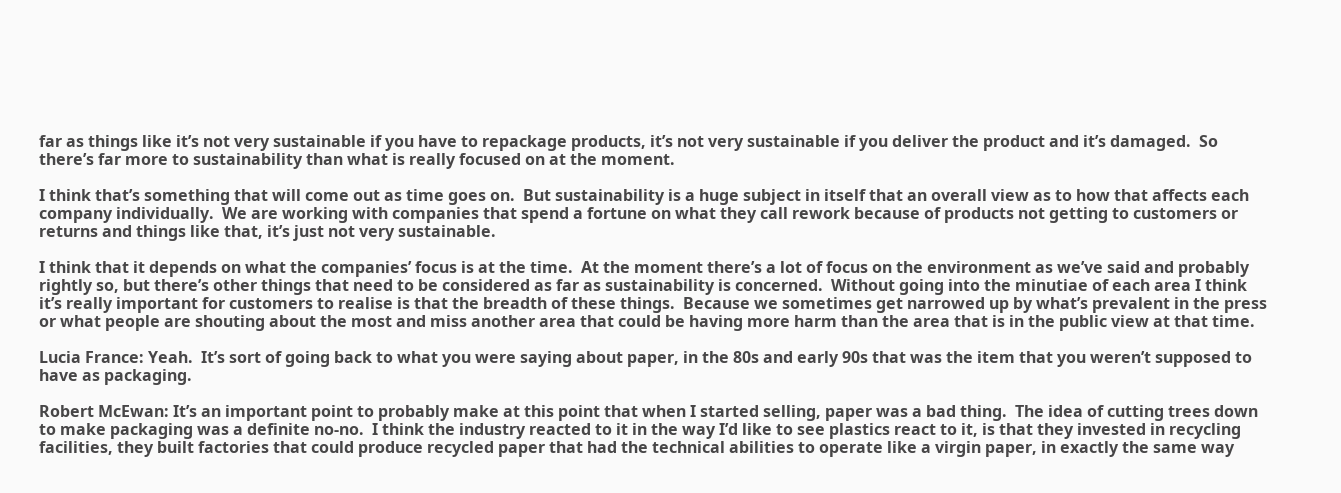far as things like it’s not very sustainable if you have to repackage products, it’s not very sustainable if you deliver the product and it’s damaged.  So there’s far more to sustainability than what is really focused on at the moment.

I think that’s something that will come out as time goes on.  But sustainability is a huge subject in itself that an overall view as to how that affects each company individually.  We are working with companies that spend a fortune on what they call rework because of products not getting to customers or returns and things like that, it’s just not very sustainable.

I think that it depends on what the companies’ focus is at the time.  At the moment there’s a lot of focus on the environment as we’ve said and probably rightly so, but there’s other things that need to be considered as far as sustainability is concerned.  Without going into the minutiae of each area I think it’s really important for customers to realise is that the breadth of these things.  Because we sometimes get narrowed up by what’s prevalent in the press or what people are shouting about the most and miss another area that could be having more harm than the area that is in the public view at that time.

Lucia France: Yeah.  It’s sort of going back to what you were saying about paper, in the 80s and early 90s that was the item that you weren’t supposed to have as packaging.

Robert McEwan: It’s an important point to probably make at this point that when I started selling, paper was a bad thing.  The idea of cutting trees down to make packaging was a definite no-no.  I think the industry reacted to it in the way I’d like to see plastics react to it, is that they invested in recycling facilities, they built factories that could produce recycled paper that had the technical abilities to operate like a virgin paper, in exactly the same way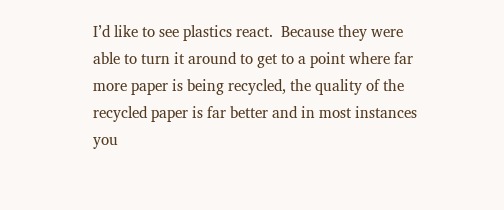I’d like to see plastics react.  Because they were able to turn it around to get to a point where far more paper is being recycled, the quality of the recycled paper is far better and in most instances you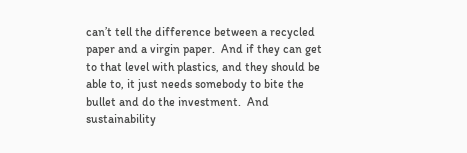can’t tell the difference between a recycled paper and a virgin paper.  And if they can get to that level with plastics, and they should be able to, it just needs somebody to bite the bullet and do the investment.  And sustainability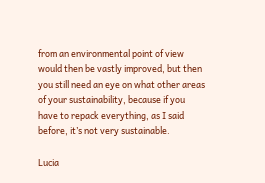from an environmental point of view would then be vastly improved, but then you still need an eye on what other areas of your sustainability, because if you have to repack everything, as I said before, it’s not very sustainable.

Lucia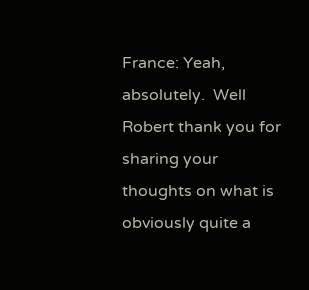France: Yeah, absolutely.  Well Robert thank you for sharing your thoughts on what is obviously quite a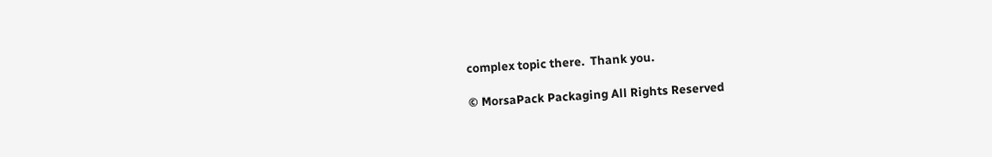complex topic there.  Thank you.

© MorsaPack Packaging All Rights Reserved